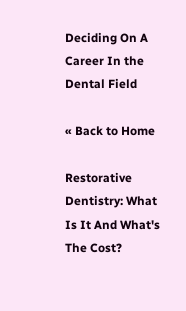Deciding On A Career In the Dental Field

« Back to Home

Restorative Dentistry: What Is It And What's The Cost?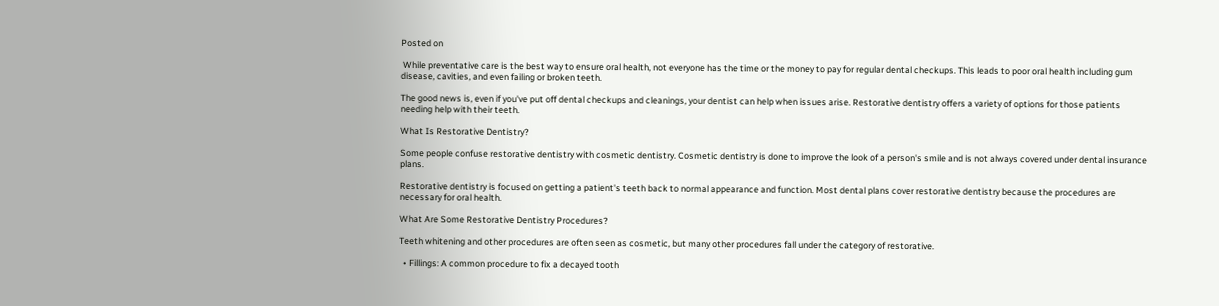Posted on

 While preventative care is the best way to ensure oral health, not everyone has the time or the money to pay for regular dental checkups. This leads to poor oral health including gum disease, cavities, and even failing or broken teeth.

The good news is, even if you've put off dental checkups and cleanings, your dentist can help when issues arise. Restorative dentistry offers a variety of options for those patients needing help with their teeth.

What Is Restorative Dentistry?

Some people confuse restorative dentistry with cosmetic dentistry. Cosmetic dentistry is done to improve the look of a person's smile and is not always covered under dental insurance plans.

Restorative dentistry is focused on getting a patient's teeth back to normal appearance and function. Most dental plans cover restorative dentistry because the procedures are necessary for oral health.

What Are Some Restorative Dentistry Procedures?

Teeth whitening and other procedures are often seen as cosmetic, but many other procedures fall under the category of restorative.

  • Fillings: A common procedure to fix a decayed tooth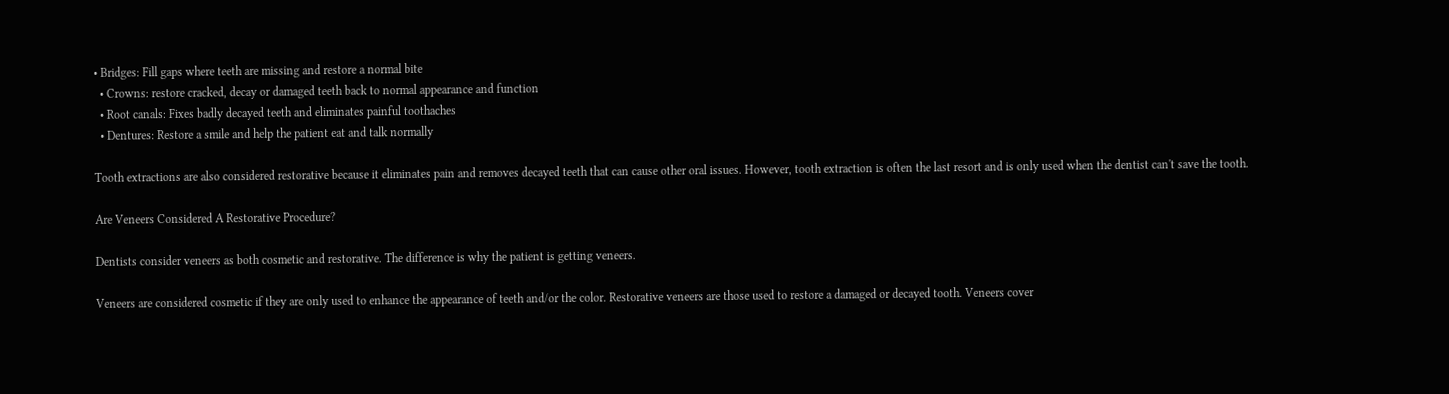• Bridges: Fill gaps where teeth are missing and restore a normal bite
  • Crowns: restore cracked, decay or damaged teeth back to normal appearance and function
  • Root canals: Fixes badly decayed teeth and eliminates painful toothaches
  • Dentures: Restore a smile and help the patient eat and talk normally

Tooth extractions are also considered restorative because it eliminates pain and removes decayed teeth that can cause other oral issues. However, tooth extraction is often the last resort and is only used when the dentist can't save the tooth.

Are Veneers Considered A Restorative Procedure?

Dentists consider veneers as both cosmetic and restorative. The difference is why the patient is getting veneers.

Veneers are considered cosmetic if they are only used to enhance the appearance of teeth and/or the color. Restorative veneers are those used to restore a damaged or decayed tooth. Veneers cover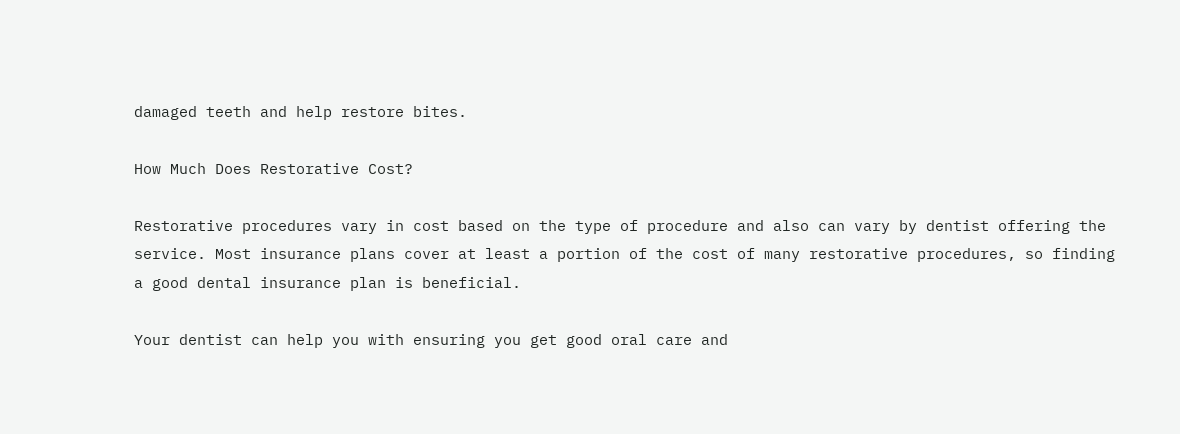damaged teeth and help restore bites.

How Much Does Restorative Cost?

Restorative procedures vary in cost based on the type of procedure and also can vary by dentist offering the service. Most insurance plans cover at least a portion of the cost of many restorative procedures, so finding a good dental insurance plan is beneficial.

Your dentist can help you with ensuring you get good oral care and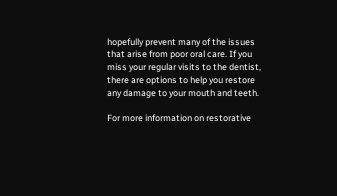hopefully prevent many of the issues that arise from poor oral care. If you miss your regular visits to the dentist, there are options to help you restore any damage to your mouth and teeth.

For more information on restorative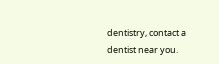dentistry, contact a dentist near you.